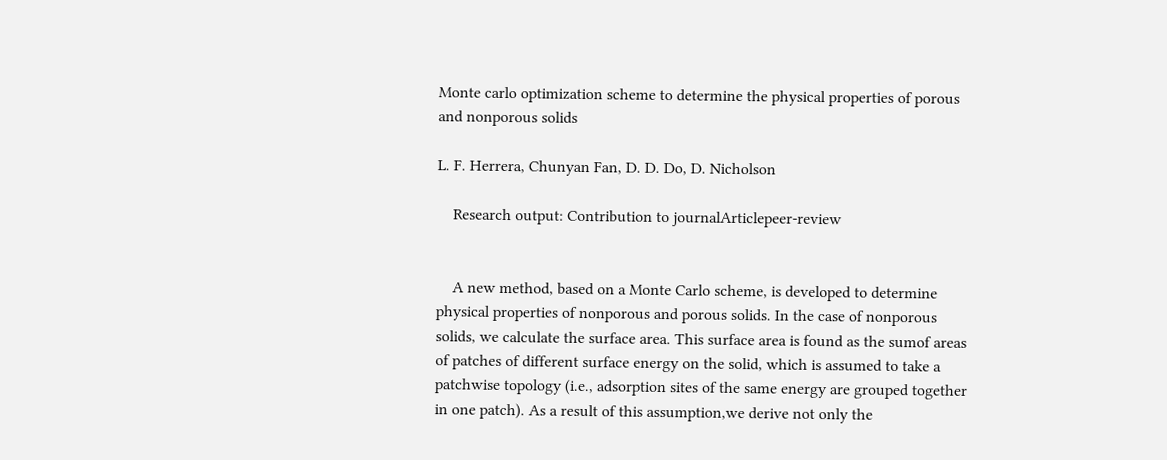Monte carlo optimization scheme to determine the physical properties of porous and nonporous solids

L. F. Herrera, Chunyan Fan, D. D. Do, D. Nicholson

    Research output: Contribution to journalArticlepeer-review


    A new method, based on a Monte Carlo scheme, is developed to determine physical properties of nonporous and porous solids. In the case of nonporous solids, we calculate the surface area. This surface area is found as the sumof areas of patches of different surface energy on the solid, which is assumed to take a patchwise topology (i.e., adsorption sites of the same energy are grouped together in one patch). As a result of this assumption,we derive not only the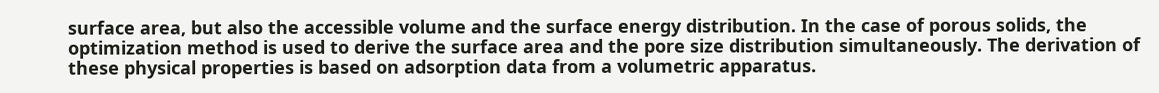surface area, but also the accessible volume and the surface energy distribution. In the case of porous solids, the optimization method is used to derive the surface area and the pore size distribution simultaneously. The derivation of these physical properties is based on adsorption data from a volumetric apparatus.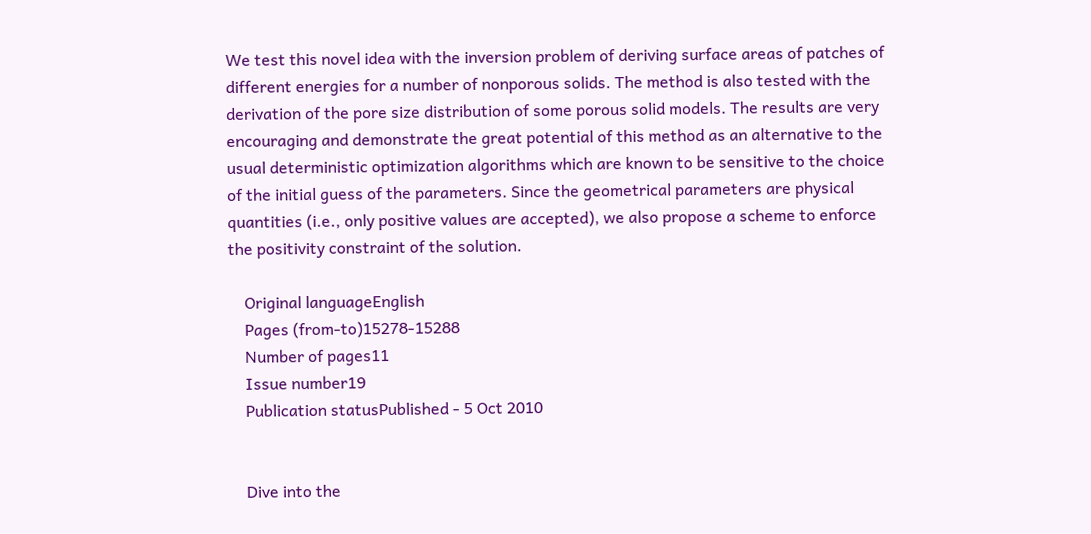We test this novel idea with the inversion problem of deriving surface areas of patches of different energies for a number of nonporous solids. The method is also tested with the derivation of the pore size distribution of some porous solid models. The results are very encouraging and demonstrate the great potential of this method as an alternative to the usual deterministic optimization algorithms which are known to be sensitive to the choice of the initial guess of the parameters. Since the geometrical parameters are physical quantities (i.e., only positive values are accepted), we also propose a scheme to enforce the positivity constraint of the solution.

    Original languageEnglish
    Pages (from-to)15278-15288
    Number of pages11
    Issue number19
    Publication statusPublished - 5 Oct 2010


    Dive into the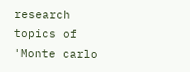research topics of 'Monte carlo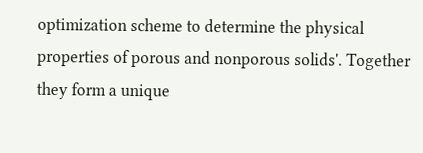optimization scheme to determine the physical properties of porous and nonporous solids'. Together they form a unique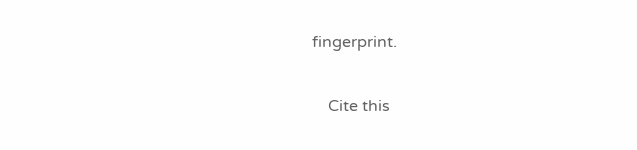fingerprint.

    Cite this